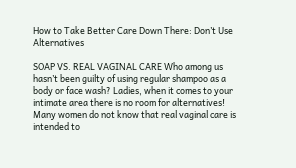How to Take Better Care Down There: Don’t Use Alternatives

SOAP VS. REAL VAGINAL CARE Who among us hasn’t been guilty of using regular shampoo as a body or face wash? Ladies, when it comes to your intimate area there is no room for alternatives! Many women do not know that real vaginal care is intended to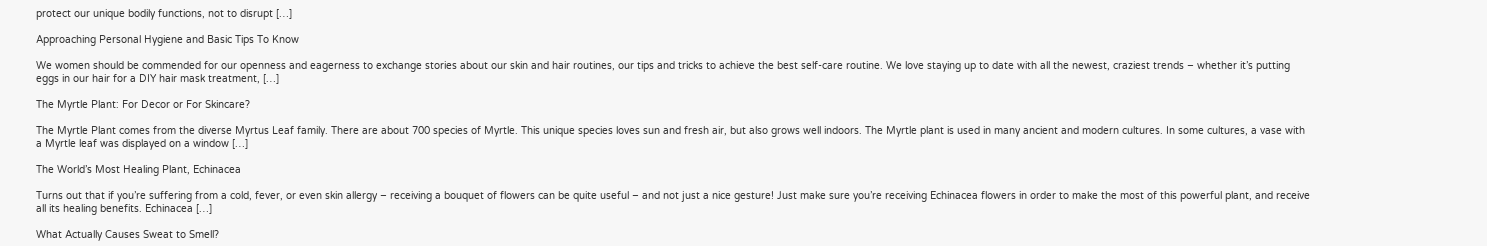protect our unique bodily functions, not to disrupt […]

Approaching Personal Hygiene and Basic Tips To Know

We women should be commended for our openness and eagerness to exchange stories about our skin and hair routines, our tips and tricks to achieve the best self-care routine. We love staying up to date with all the newest, craziest trends – whether it’s putting eggs in our hair for a DIY hair mask treatment, […]

The Myrtle Plant: For Decor or For Skincare?

The Myrtle Plant comes from the diverse Myrtus Leaf family. There are about 700 species of Myrtle. This unique species loves sun and fresh air, but also grows well indoors. The Myrtle plant is used in many ancient and modern cultures. In some cultures, a vase with a Myrtle leaf was displayed on a window […]

The World’s Most Healing Plant, Echinacea

Turns out that if you’re suffering from a cold, fever, or even skin allergy – receiving a bouquet of flowers can be quite useful – and not just a nice gesture! Just make sure you’re receiving Echinacea flowers in order to make the most of this powerful plant, and receive all its healing benefits. Echinacea […]

What Actually Causes Sweat to Smell?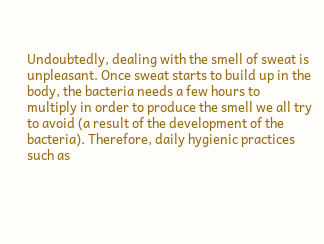Undoubtedly, dealing with the smell of sweat is unpleasant. Once sweat starts to build up in the body, the bacteria needs a few hours to multiply in order to produce the smell we all try to avoid (a result of the development of the bacteria). Therefore, daily hygienic practices such as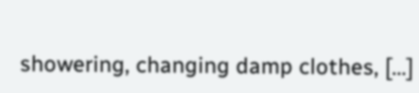showering, changing damp clothes, […]